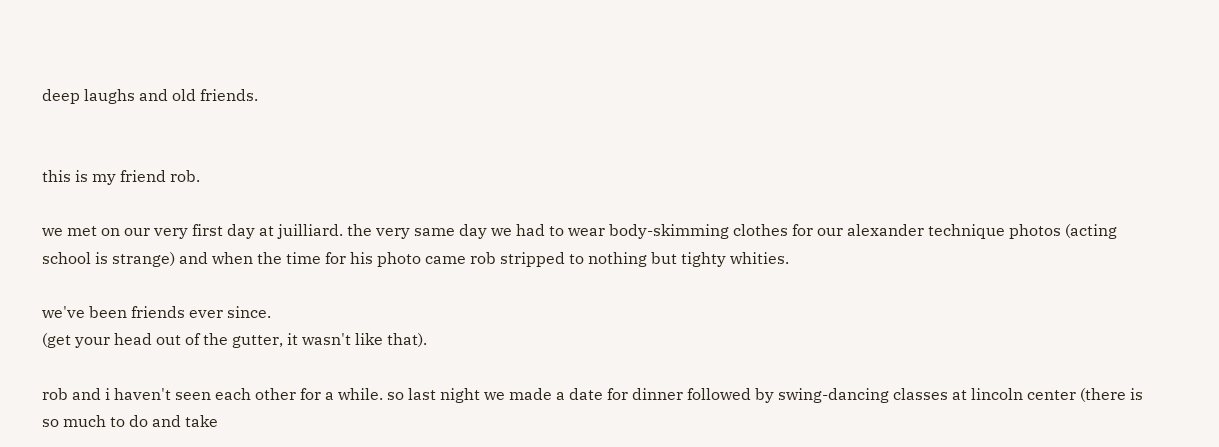deep laughs and old friends.


this is my friend rob.

we met on our very first day at juilliard. the very same day we had to wear body-skimming clothes for our alexander technique photos (acting school is strange) and when the time for his photo came rob stripped to nothing but tighty whities.

we've been friends ever since.
(get your head out of the gutter, it wasn't like that).

rob and i haven't seen each other for a while. so last night we made a date for dinner followed by swing-dancing classes at lincoln center (there is so much to do and take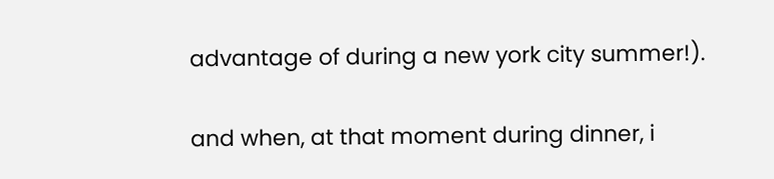advantage of during a new york city summer!).

and when, at that moment during dinner, i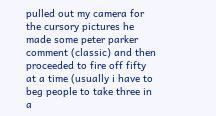pulled out my camera for the cursory pictures he made some peter parker comment (classic) and then proceeded to fire off fifty at a time (usually i have to beg people to take three in a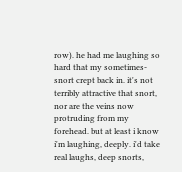row). he had me laughing so hard that my sometimes-snort crept back in. it's not terribly attractive that snort, nor are the veins now protruding from my forehead. but at least i know i'm laughing, deeply. i'd take real laughs, deep snorts,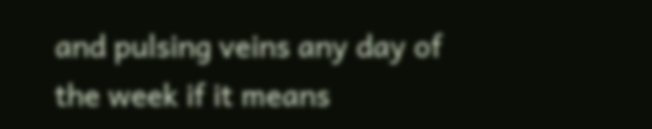and pulsing veins any day of the week if it means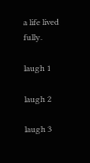a life lived fully.

laugh 1

laugh 2

laugh 3